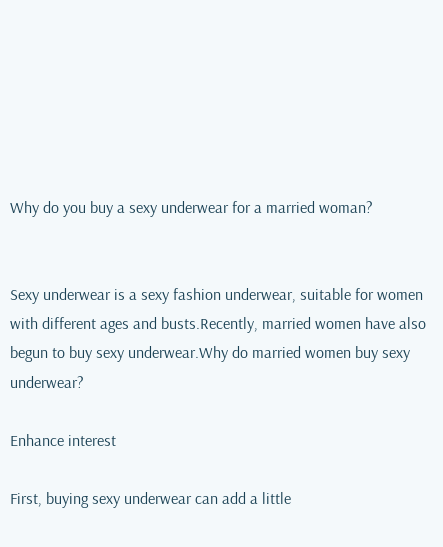Why do you buy a sexy underwear for a married woman?


Sexy underwear is a sexy fashion underwear, suitable for women with different ages and busts.Recently, married women have also begun to buy sexy underwear.Why do married women buy sexy underwear?

Enhance interest

First, buying sexy underwear can add a little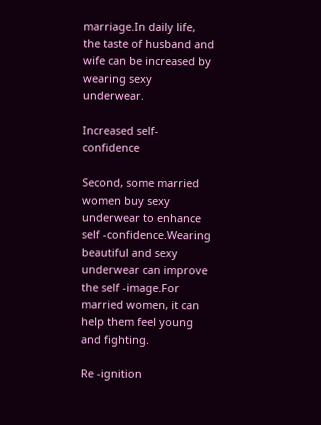marriage.In daily life, the taste of husband and wife can be increased by wearing sexy underwear.

Increased self-confidence

Second, some married women buy sexy underwear to enhance self -confidence.Wearing beautiful and sexy underwear can improve the self -image.For married women, it can help them feel young and fighting.

Re -ignition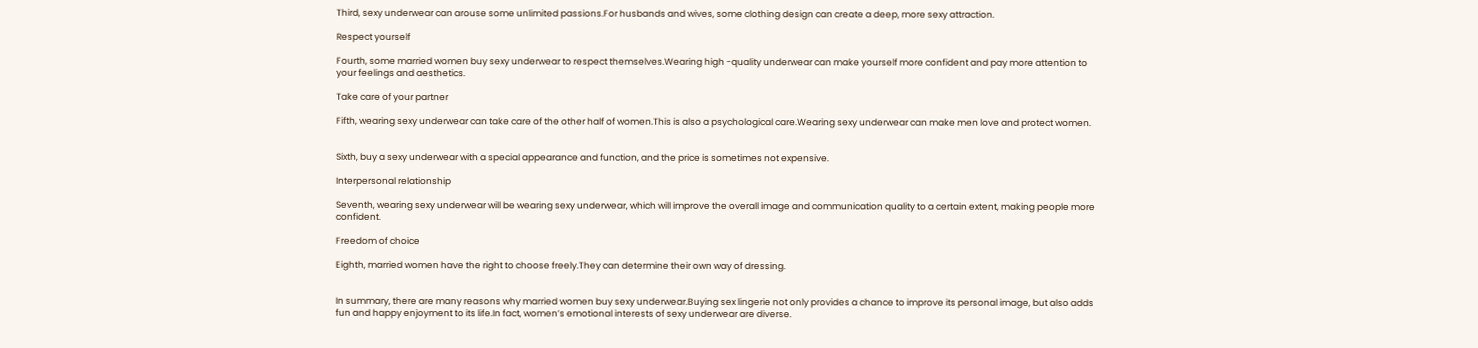Third, sexy underwear can arouse some unlimited passions.For husbands and wives, some clothing design can create a deep, more sexy attraction.

Respect yourself

Fourth, some married women buy sexy underwear to respect themselves.Wearing high -quality underwear can make yourself more confident and pay more attention to your feelings and aesthetics.

Take care of your partner

Fifth, wearing sexy underwear can take care of the other half of women.This is also a psychological care.Wearing sexy underwear can make men love and protect women.


Sixth, buy a sexy underwear with a special appearance and function, and the price is sometimes not expensive.

Interpersonal relationship

Seventh, wearing sexy underwear will be wearing sexy underwear, which will improve the overall image and communication quality to a certain extent, making people more confident.

Freedom of choice

Eighth, married women have the right to choose freely.They can determine their own way of dressing.


In summary, there are many reasons why married women buy sexy underwear.Buying sex lingerie not only provides a chance to improve its personal image, but also adds fun and happy enjoyment to its life.In fact, women’s emotional interests of sexy underwear are diverse.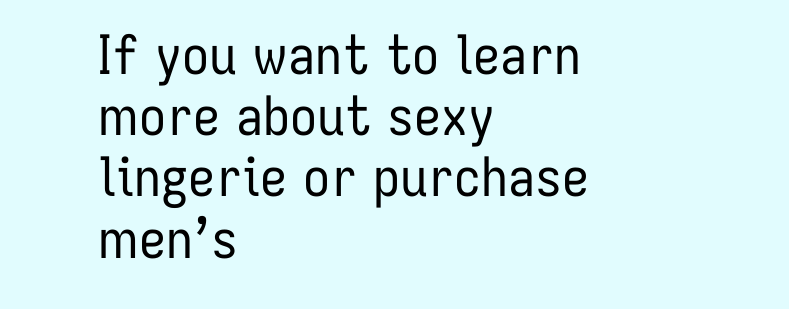If you want to learn more about sexy lingerie or purchase men’s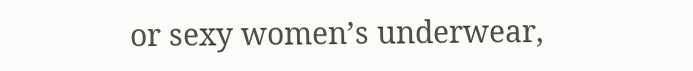or sexy women’s underwear,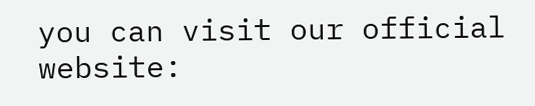you can visit our official website: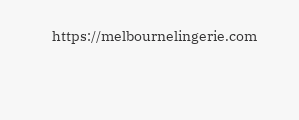https://melbournelingerie.com